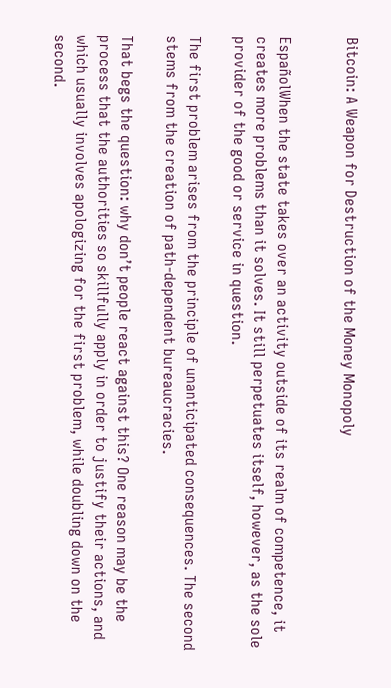Bitcoin: A Weapon for Destruction of the Money Monopoly


EspañolWhen the state takes over an activity outside of its realm of competence, it creates more problems than it solves. It still perpetuates itself, however, as the sole provider of the good or service in question.

The first problem arises from the principle of unanticipated consequences. The second stems from the creation of path-dependent bureaucracies.

That begs the question: why don’t people react against this? One reason may be the process that the authorities so skillfully apply in order to justify their actions, and which usually involves apologizing for the first problem, while doubling down on the second.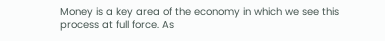Money is a key area of the economy in which we see this process at full force. As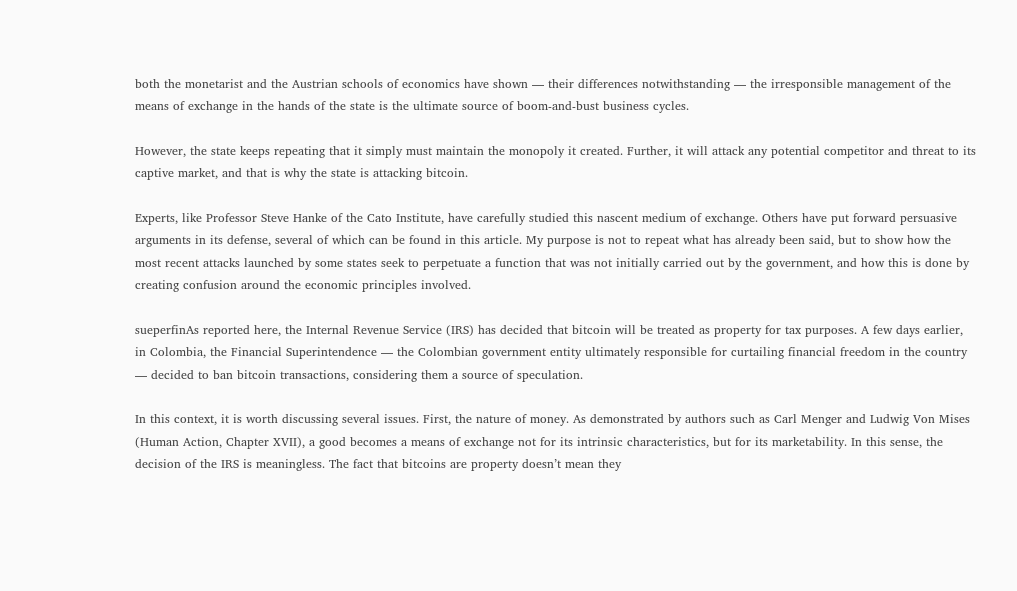both the monetarist and the Austrian schools of economics have shown — their differences notwithstanding — the irresponsible management of the means of exchange in the hands of the state is the ultimate source of boom-and-bust business cycles.

However, the state keeps repeating that it simply must maintain the monopoly it created. Further, it will attack any potential competitor and threat to its captive market, and that is why the state is attacking bitcoin.

Experts, like Professor Steve Hanke of the Cato Institute, have carefully studied this nascent medium of exchange. Others have put forward persuasive arguments in its defense, several of which can be found in this article. My purpose is not to repeat what has already been said, but to show how the most recent attacks launched by some states seek to perpetuate a function that was not initially carried out by the government, and how this is done by creating confusion around the economic principles involved.

sueperfinAs reported here, the Internal Revenue Service (IRS) has decided that bitcoin will be treated as property for tax purposes. A few days earlier, in Colombia, the Financial Superintendence — the Colombian government entity ultimately responsible for curtailing financial freedom in the country — decided to ban bitcoin transactions, considering them a source of speculation.

In this context, it is worth discussing several issues. First, the nature of money. As demonstrated by authors such as Carl Menger and Ludwig Von Mises (Human Action, Chapter XVII), a good becomes a means of exchange not for its intrinsic characteristics, but for its marketability. In this sense, the decision of the IRS is meaningless. The fact that bitcoins are property doesn’t mean they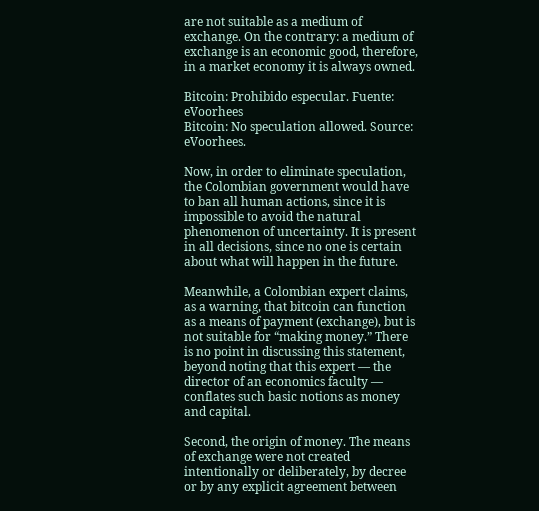are not suitable as a medium of exchange. On the contrary: a medium of exchange is an economic good, therefore, in a market economy it is always owned.

Bitcoin: Prohibido especular. Fuente: eVoorhees
Bitcoin: No speculation allowed. Source: eVoorhees.

Now, in order to eliminate speculation, the Colombian government would have to ban all human actions, since it is impossible to avoid the natural phenomenon of uncertainty. It is present in all decisions, since no one is certain about what will happen in the future.

Meanwhile, a Colombian expert claims, as a warning, that bitcoin can function as a means of payment (exchange), but is not suitable for “making money.” There is no point in discussing this statement, beyond noting that this expert — the director of an economics faculty — conflates such basic notions as money and capital.

Second, the origin of money. The means of exchange were not created intentionally or deliberately, by decree or by any explicit agreement between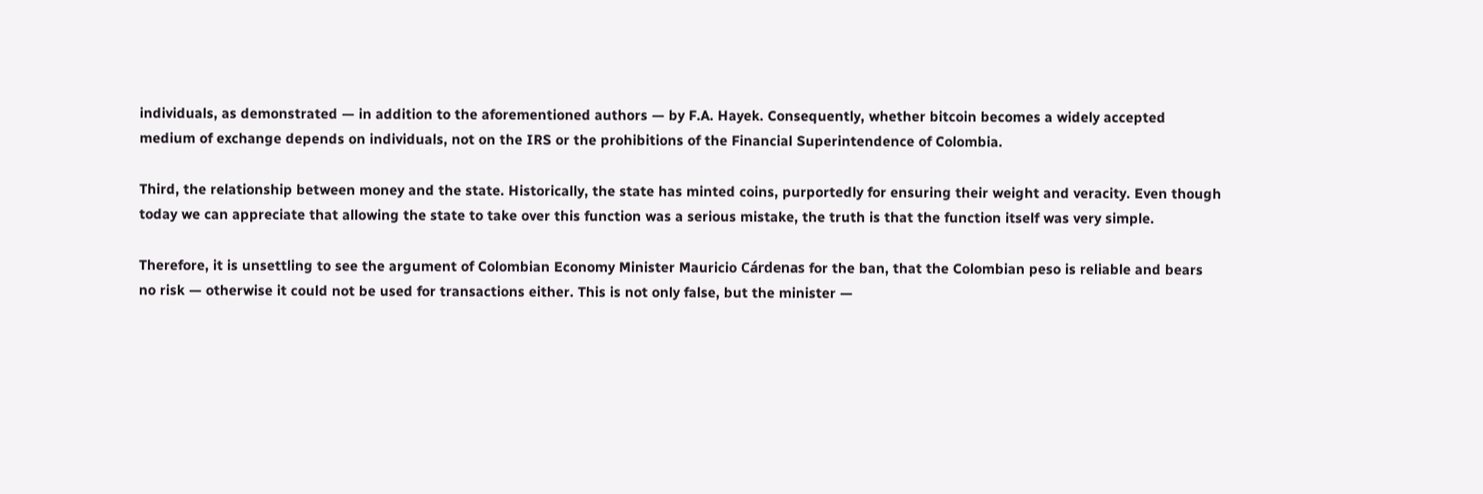individuals, as demonstrated — in addition to the aforementioned authors — by F.A. Hayek. Consequently, whether bitcoin becomes a widely accepted medium of exchange depends on individuals, not on the IRS or the prohibitions of the Financial Superintendence of Colombia.

Third, the relationship between money and the state. Historically, the state has minted coins, purportedly for ensuring their weight and veracity. Even though today we can appreciate that allowing the state to take over this function was a serious mistake, the truth is that the function itself was very simple.

Therefore, it is unsettling to see the argument of Colombian Economy Minister Mauricio Cárdenas for the ban, that the Colombian peso is reliable and bears no risk — otherwise it could not be used for transactions either. This is not only false, but the minister —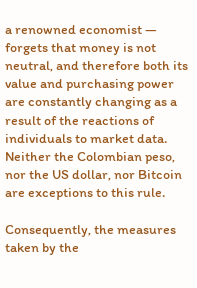a renowned economist — forgets that money is not neutral, and therefore both its value and purchasing power are constantly changing as a result of the reactions of individuals to market data. Neither the Colombian peso, nor the US dollar, nor Bitcoin are exceptions to this rule.

Consequently, the measures taken by the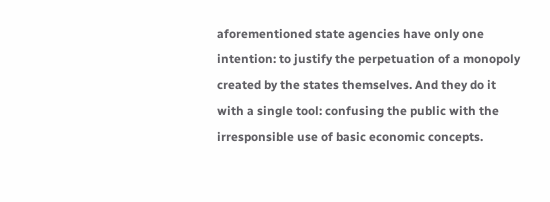aforementioned state agencies have only one intention: to justify the perpetuation of a monopoly created by the states themselves. And they do it with a single tool: confusing the public with the irresponsible use of basic economic concepts.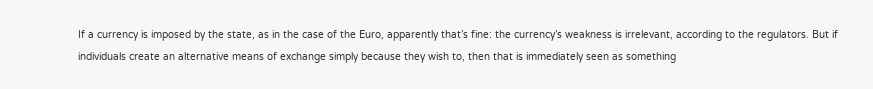If a currency is imposed by the state, as in the case of the Euro, apparently that’s fine: the currency’s weakness is irrelevant, according to the regulators. But if individuals create an alternative means of exchange simply because they wish to, then that is immediately seen as something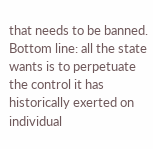that needs to be banned. Bottom line: all the state wants is to perpetuate the control it has historically exerted on individual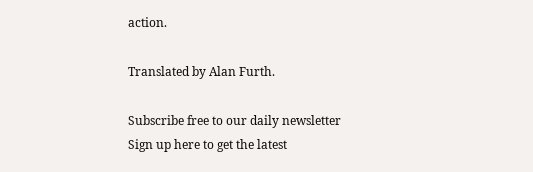action.

Translated by Alan Furth.

Subscribe free to our daily newsletter
Sign up here to get the latest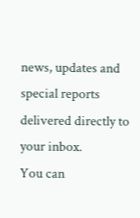news, updates and special reports delivered directly to your inbox.
You can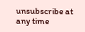unsubscribe at any time